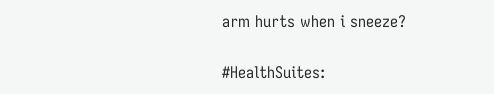arm hurts when i sneeze?

#HealthSuites: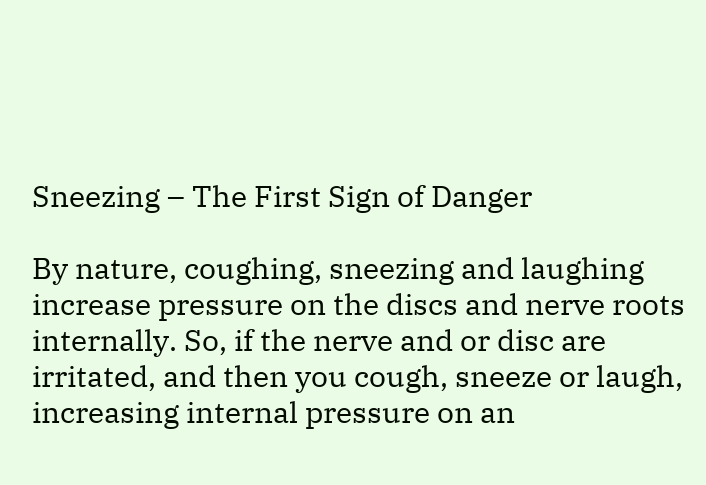Sneezing – The First Sign of Danger

By nature, coughing, sneezing and laughing increase pressure on the discs and nerve roots internally. So, if the nerve and or disc are irritated, and then you cough, sneeze or laugh, increasing internal pressure on an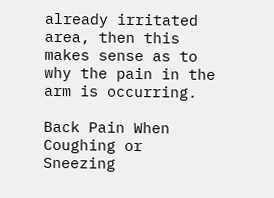already irritated area, then this makes sense as to why the pain in the arm is occurring.

Back Pain When Coughing or Sneezing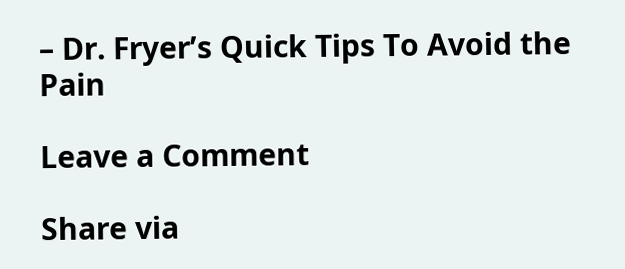– Dr. Fryer’s Quick Tips To Avoid the Pain

Leave a Comment

Share via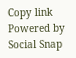Copy link
Powered by Social Snap